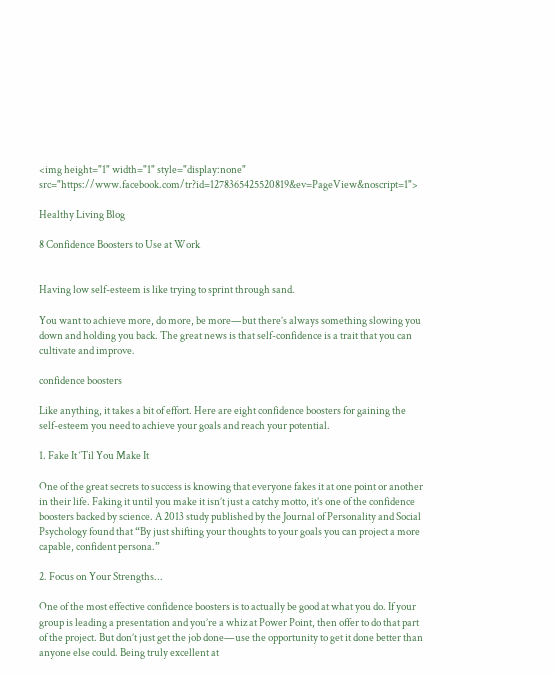<img height="1" width="1" style="display:none" src="https://www.facebook.com/tr?id=1278365425520819&ev=PageView&noscript=1">

Healthy Living Blog

8 Confidence Boosters to Use at Work


Having low self-esteem is like trying to sprint through sand.

You want to achieve more, do more, be more—but there’s always something slowing you down and holding you back. The great news is that self-confidence is a trait that you can cultivate and improve.

confidence boosters

Like anything, it takes a bit of effort. Here are eight confidence boosters for gaining the self-esteem you need to achieve your goals and reach your potential.

1. Fake It ‘Til You Make It

One of the great secrets to success is knowing that everyone fakes it at one point or another in their life. Faking it until you make it isn’t just a catchy motto, it’s one of the confidence boosters backed by science. A 2013 study published by the Journal of Personality and Social Psychology found that “By just shifting your thoughts to your goals you can project a more capable, confident persona.”

2. Focus on Your Strengths...

One of the most effective confidence boosters is to actually be good at what you do. If your group is leading a presentation and you’re a whiz at Power Point, then offer to do that part of the project. But don’t just get the job done—use the opportunity to get it done better than anyone else could. Being truly excellent at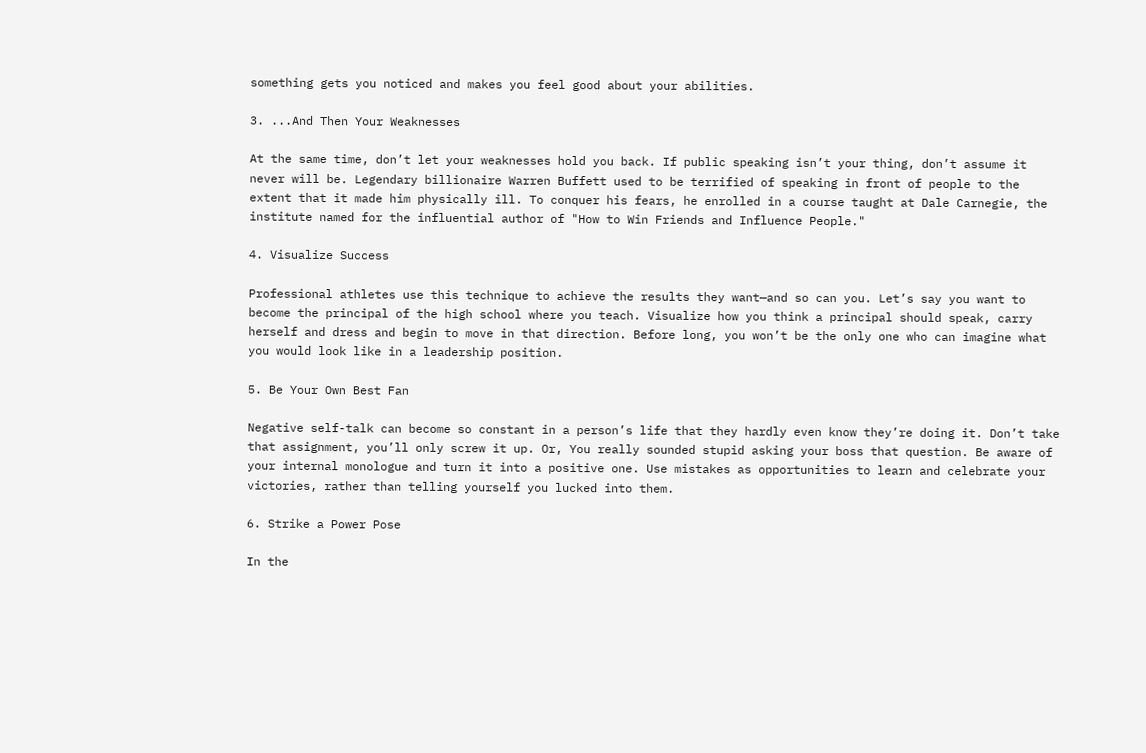something gets you noticed and makes you feel good about your abilities.

3. ...And Then Your Weaknesses

At the same time, don’t let your weaknesses hold you back. If public speaking isn’t your thing, don’t assume it never will be. Legendary billionaire Warren Buffett used to be terrified of speaking in front of people to the extent that it made him physically ill. To conquer his fears, he enrolled in a course taught at Dale Carnegie, the institute named for the influential author of "How to Win Friends and Influence People."

4. Visualize Success

Professional athletes use this technique to achieve the results they want—and so can you. Let’s say you want to become the principal of the high school where you teach. Visualize how you think a principal should speak, carry herself and dress and begin to move in that direction. Before long, you won’t be the only one who can imagine what you would look like in a leadership position.

5. Be Your Own Best Fan

Negative self-talk can become so constant in a person’s life that they hardly even know they’re doing it. Don’t take that assignment, you’ll only screw it up. Or, You really sounded stupid asking your boss that question. Be aware of your internal monologue and turn it into a positive one. Use mistakes as opportunities to learn and celebrate your victories, rather than telling yourself you lucked into them.

6. Strike a Power Pose

In the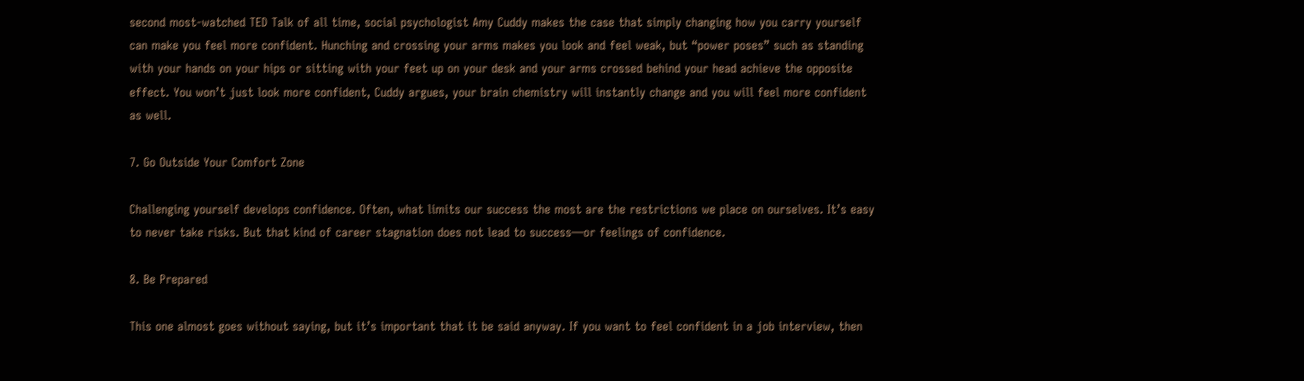second most-watched TED Talk of all time, social psychologist Amy Cuddy makes the case that simply changing how you carry yourself can make you feel more confident. Hunching and crossing your arms makes you look and feel weak, but “power poses” such as standing with your hands on your hips or sitting with your feet up on your desk and your arms crossed behind your head achieve the opposite effect. You won’t just look more confident, Cuddy argues, your brain chemistry will instantly change and you will feel more confident as well.

7. Go Outside Your Comfort Zone

Challenging yourself develops confidence. Often, what limits our success the most are the restrictions we place on ourselves. It’s easy to never take risks. But that kind of career stagnation does not lead to success—or feelings of confidence.

8. Be Prepared

This one almost goes without saying, but it’s important that it be said anyway. If you want to feel confident in a job interview, then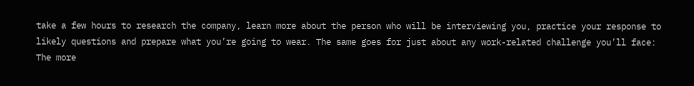take a few hours to research the company, learn more about the person who will be interviewing you, practice your response to likely questions and prepare what you’re going to wear. The same goes for just about any work-related challenge you’ll face: The more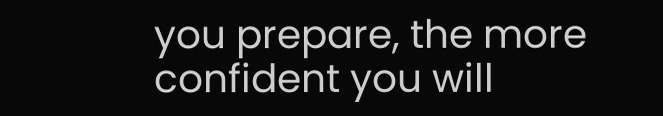you prepare, the more confident you will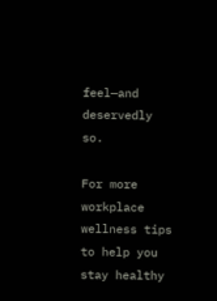feel—and deservedly so.

For more workplace wellness tips to help you stay healthy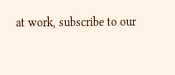at work, subscribe to our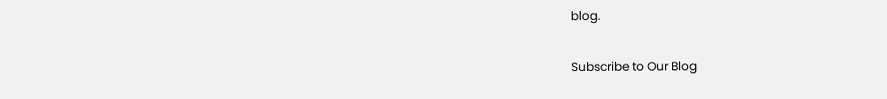blog.

Subscribe to Our Blog